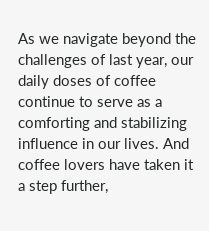As we navigate beyond the challenges of last year, our daily doses of coffee continue to serve as a comforting and stabilizing influence in our lives. And coffee lovers have taken it a step further,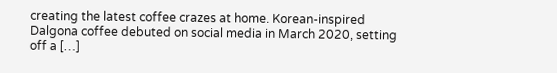creating the latest coffee crazes at home. Korean-inspired Dalgona coffee debuted on social media in March 2020, setting off a […]